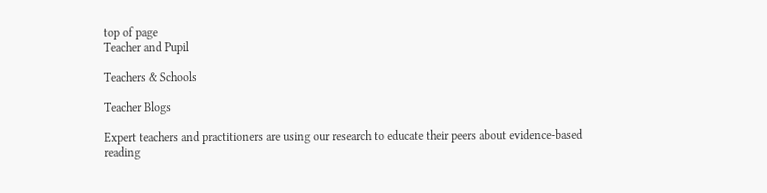top of page
Teacher and Pupil

Teachers & Schools

Teacher Blogs

Expert teachers and practitioners are using our research to educate their peers about evidence-based reading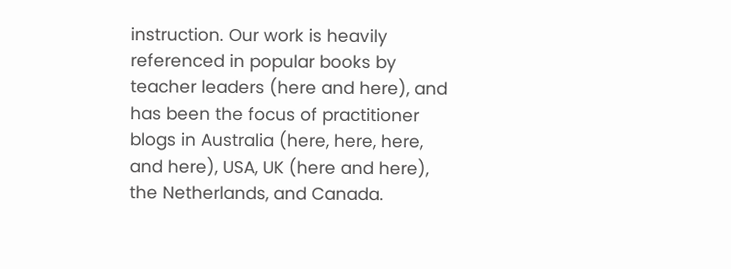instruction. Our work is heavily referenced in popular books by teacher leaders (here and here), and has been the focus of practitioner blogs in Australia (here, here, here, and here), USA, UK (here and here), the Netherlands, and Canada.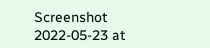Screenshot 2022-05-23 at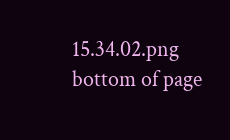15.34.02.png
bottom of page